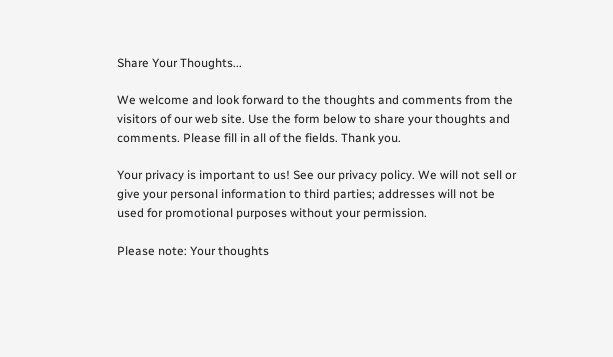Share Your Thoughts...

We welcome and look forward to the thoughts and comments from the visitors of our web site. Use the form below to share your thoughts and comments. Please fill in all of the fields. Thank you.

Your privacy is important to us! See our privacy policy. We will not sell or give your personal information to third parties; addresses will not be used for promotional purposes without your permission.

Please note: Your thoughts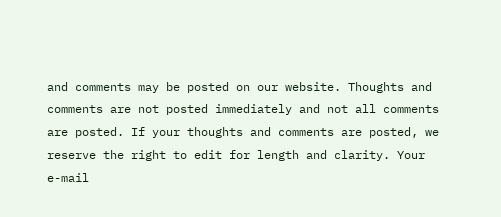and comments may be posted on our website. Thoughts and comments are not posted immediately and not all comments are posted. If your thoughts and comments are posted, we reserve the right to edit for length and clarity. Your e-mail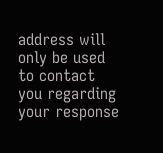address will only be used to contact you regarding your response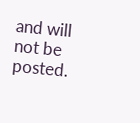and will not be posted.